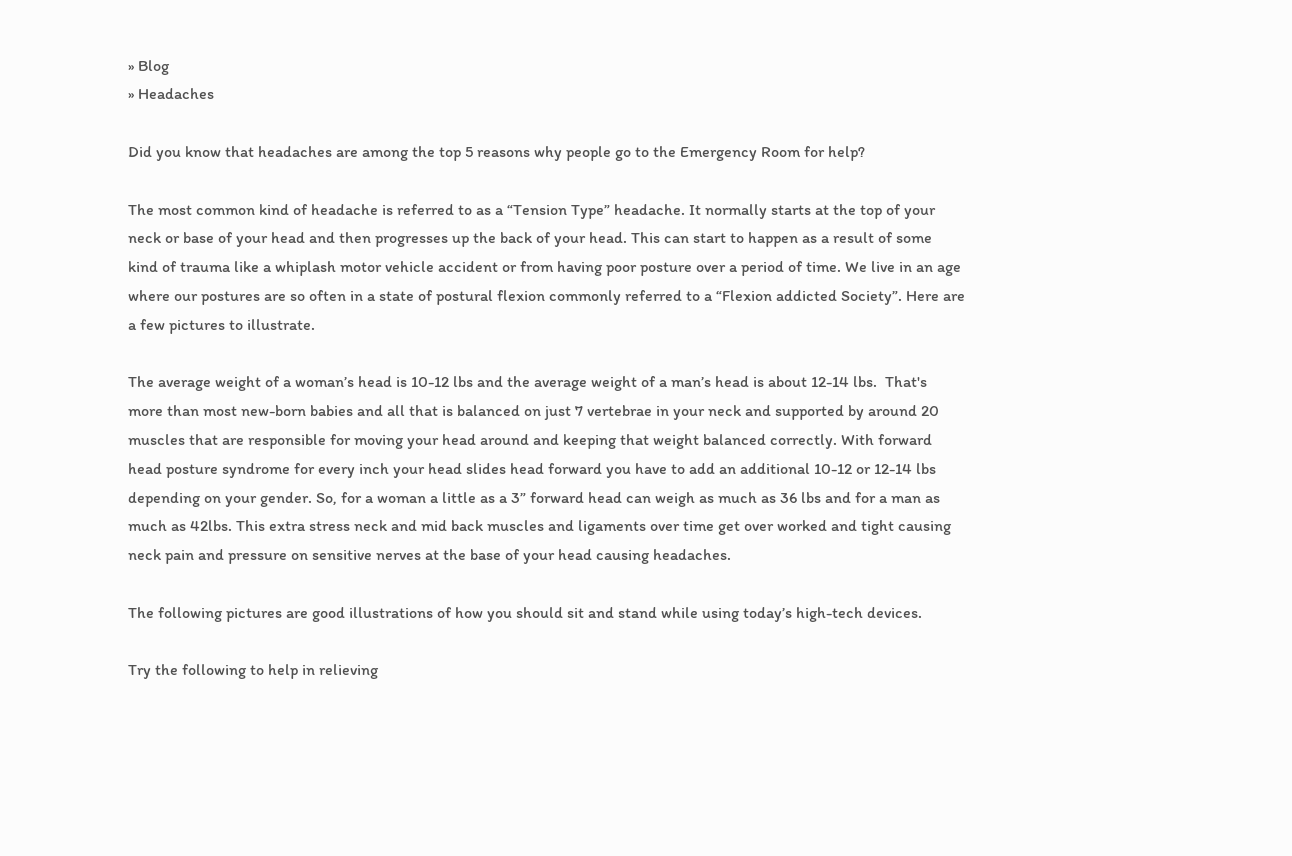» Blog
» Headaches

Did you know that headaches are among the top 5 reasons why people go to the Emergency Room for help?

The most common kind of headache is referred to as a “Tension Type” headache. It normally starts at the top of your neck or base of your head and then progresses up the back of your head. This can start to happen as a result of some kind of trauma like a whiplash motor vehicle accident or from having poor posture over a period of time. We live in an age where our postures are so often in a state of postural flexion commonly referred to a “Flexion addicted Society”. Here are a few pictures to illustrate.

The average weight of a woman’s head is 10-12 lbs and the average weight of a man’s head is about 12-14 lbs.  That's more than most new-born babies and all that is balanced on just 7 vertebrae in your neck and supported by around 20 muscles that are responsible for moving your head around and keeping that weight balanced correctly. With forward head posture syndrome for every inch your head slides head forward you have to add an additional 10-12 or 12-14 lbs depending on your gender. So, for a woman a little as a 3” forward head can weigh as much as 36 lbs and for a man as much as 42lbs. This extra stress neck and mid back muscles and ligaments over time get over worked and tight causing neck pain and pressure on sensitive nerves at the base of your head causing headaches.

The following pictures are good illustrations of how you should sit and stand while using today’s high-tech devices.

Try the following to help in relieving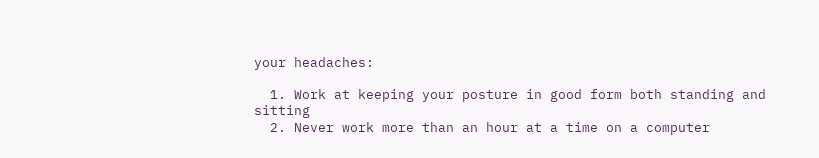your headaches:

  1. Work at keeping your posture in good form both standing and sitting
  2. Never work more than an hour at a time on a computer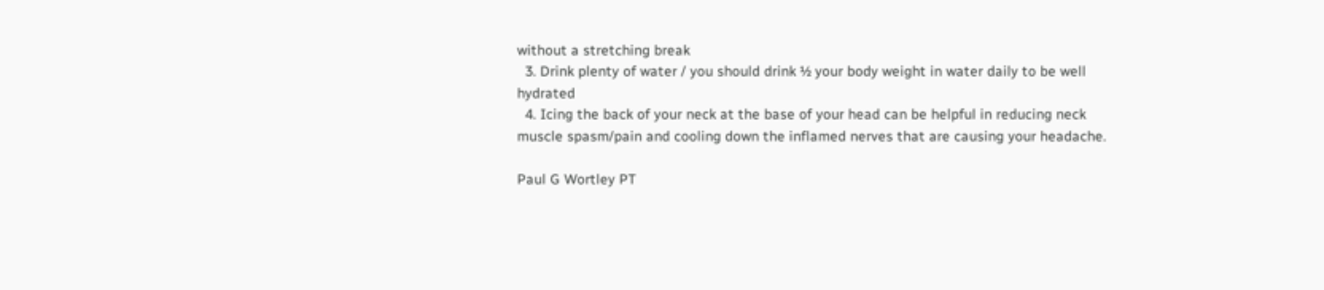without a stretching break
  3. Drink plenty of water / you should drink ½ your body weight in water daily to be well hydrated
  4. Icing the back of your neck at the base of your head can be helpful in reducing neck muscle spasm/pain and cooling down the inflamed nerves that are causing your headache.

Paul G Wortley PT